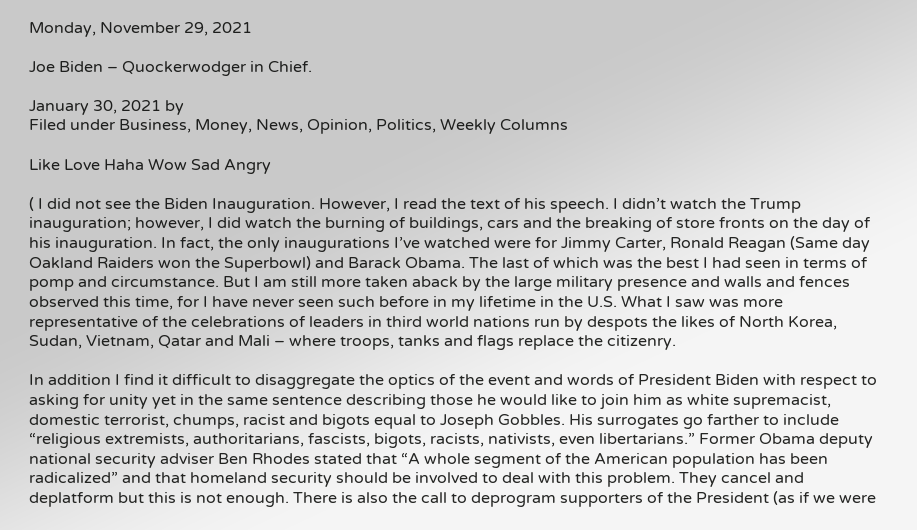Monday, November 29, 2021

Joe Biden – Quockerwodger in Chief.

January 30, 2021 by
Filed under Business, Money, News, Opinion, Politics, Weekly Columns

Like Love Haha Wow Sad Angry

( I did not see the Biden Inauguration. However, I read the text of his speech. I didn’t watch the Trump inauguration; however, I did watch the burning of buildings, cars and the breaking of store fronts on the day of his inauguration. In fact, the only inaugurations I’ve watched were for Jimmy Carter, Ronald Reagan (Same day Oakland Raiders won the Superbowl) and Barack Obama. The last of which was the best I had seen in terms of pomp and circumstance. But I am still more taken aback by the large military presence and walls and fences observed this time, for I have never seen such before in my lifetime in the U.S. What I saw was more representative of the celebrations of leaders in third world nations run by despots the likes of North Korea, Sudan, Vietnam, Qatar and Mali – where troops, tanks and flags replace the citizenry.

In addition I find it difficult to disaggregate the optics of the event and words of President Biden with respect to asking for unity yet in the same sentence describing those he would like to join him as white supremacist, domestic terrorist, chumps, racist and bigots equal to Joseph Gobbles. His surrogates go farther to include “religious extremists, authoritarians, fascists, bigots, racists, nativists, even libertarians.” Former Obama deputy national security adviser Ben Rhodes stated that “A whole segment of the American population has been radicalized” and that homeland security should be involved to deal with this problem. They cancel and deplatform but this is not enough. There is also the call to deprogram supporters of the President (as if we were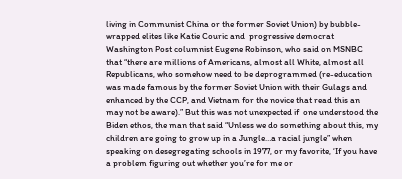living in Communist China or the former Soviet Union) by bubble-wrapped elites like Katie Couric and  progressive democrat Washington Post columnist Eugene Robinson, who said on MSNBC that “there are millions of Americans, almost all White, almost all Republicans, who somehow need to be deprogrammed (re-education was made famous by the former Soviet Union with their Gulags and enhanced by the CCP, and Vietnam for the novice that read this an may not be aware).” But this was not unexpected if  one understood the Biden ethos, the man that said “Unless we do something about this, my children are going to grow up in a Jungle…a racial jungle” when speaking on desegregating schools in 1977, or my favorite, ‘If you have a problem figuring out whether you’re for me or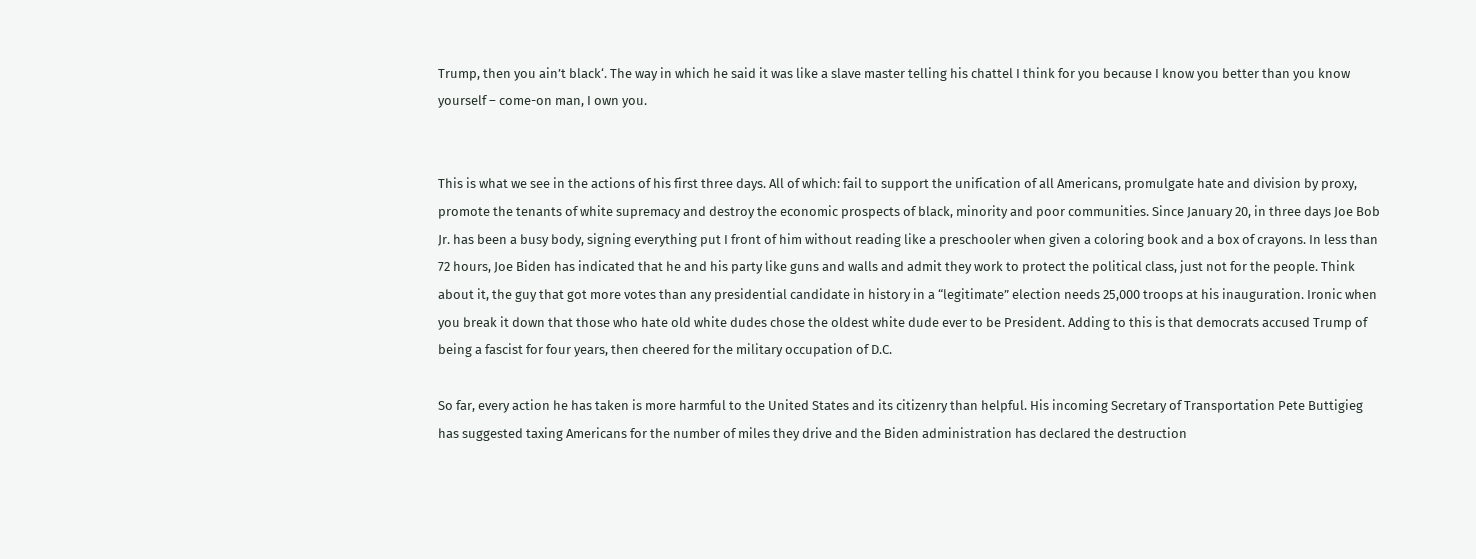Trump, then you ain’t black‘. The way in which he said it was like a slave master telling his chattel I think for you because I know you better than you know yourself – come-on man, I own you.


This is what we see in the actions of his first three days. All of which: fail to support the unification of all Americans, promulgate hate and division by proxy, promote the tenants of white supremacy and destroy the economic prospects of black, minority and poor communities. Since January 20, in three days Joe Bob Jr. has been a busy body, signing everything put I front of him without reading like a preschooler when given a coloring book and a box of crayons. In less than 72 hours, Joe Biden has indicated that he and his party like guns and walls and admit they work to protect the political class, just not for the people. Think about it, the guy that got more votes than any presidential candidate in history in a “legitimate” election needs 25,000 troops at his inauguration. Ironic when you break it down that those who hate old white dudes chose the oldest white dude ever to be President. Adding to this is that democrats accused Trump of being a fascist for four years, then cheered for the military occupation of D.C.

So far, every action he has taken is more harmful to the United States and its citizenry than helpful. His incoming Secretary of Transportation Pete Buttigieg has suggested taxing Americans for the number of miles they drive and the Biden administration has declared the destruction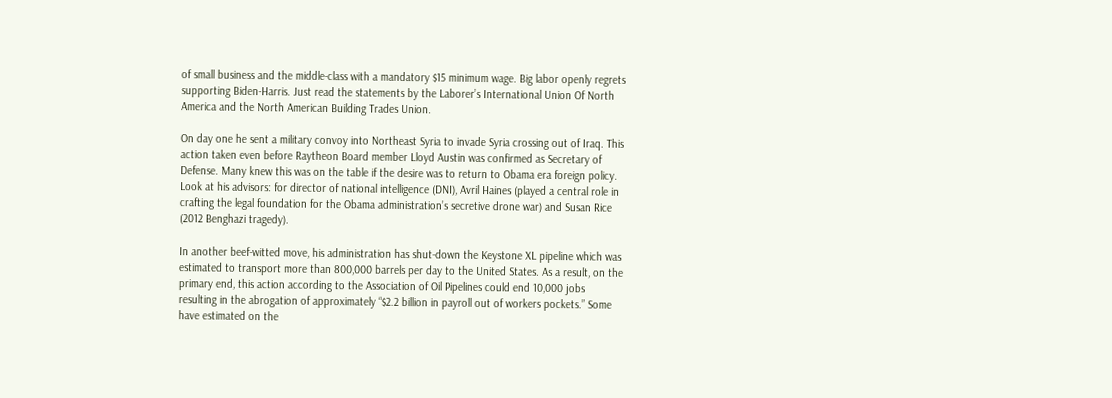of small business and the middle-class with a mandatory $15 minimum wage. Big labor openly regrets supporting Biden-Harris. Just read the statements by the Laborer’s International Union Of North America and the North American Building Trades Union.

On day one he sent a military convoy into Northeast Syria to invade Syria crossing out of Iraq. This action taken even before Raytheon Board member Lloyd Austin was confirmed as Secretary of Defense. Many knew this was on the table if the desire was to return to Obama era foreign policy. Look at his advisors: for director of national intelligence (DNI), Avril Haines (played a central role in crafting the legal foundation for the Obama administration’s secretive drone war) and Susan Rice (2012 Benghazi tragedy).

In another beef-witted move, his administration has shut-down the Keystone XL pipeline which was estimated to transport more than 800,000 barrels per day to the United States. As a result, on the primary end, this action according to the Association of Oil Pipelines could end 10,000 jobs resulting in the abrogation of approximately “$2.2 billion in payroll out of workers pockets.” Some have estimated on the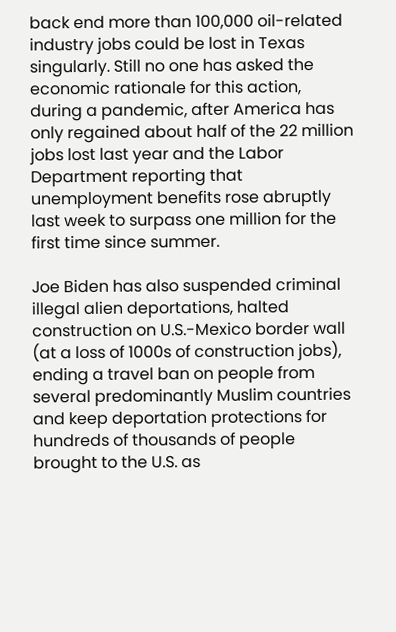back end more than 100,000 oil-related industry jobs could be lost in Texas singularly. Still no one has asked the economic rationale for this action, during a pandemic, after America has only regained about half of the 22 million jobs lost last year and the Labor Department reporting that unemployment benefits rose abruptly last week to surpass one million for the first time since summer.

Joe Biden has also suspended criminal illegal alien deportations, halted construction on U.S.-Mexico border wall (at a loss of 1000s of construction jobs), ending a travel ban on people from several predominantly Muslim countries and keep deportation protections for hundreds of thousands of people brought to the U.S. as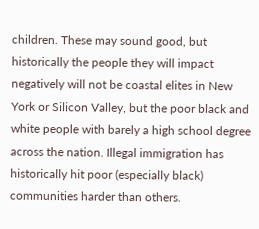children. These may sound good, but historically the people they will impact negatively will not be coastal elites in New York or Silicon Valley, but the poor black and white people with barely a high school degree across the nation. Illegal immigration has historically hit poor (especially black) communities harder than others.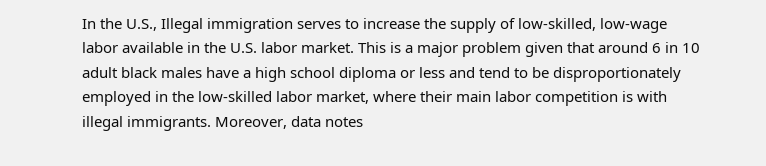In the U.S., Illegal immigration serves to increase the supply of low-skilled, low-wage labor available in the U.S. labor market. This is a major problem given that around 6 in 10 adult black males have a high school diploma or less and tend to be disproportionately employed in the low-skilled labor market, where their main labor competition is with illegal immigrants. Moreover, data notes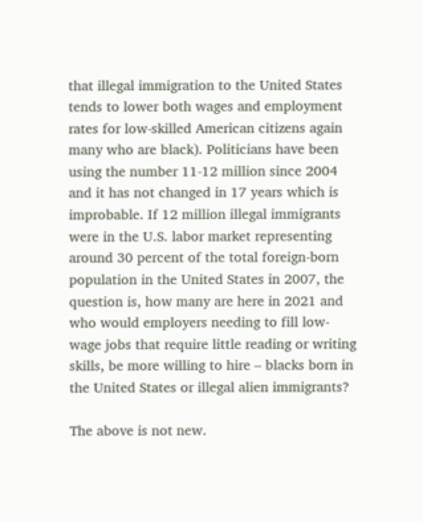that illegal immigration to the United States tends to lower both wages and employment rates for low-skilled American citizens again many who are black). Politicians have been using the number 11-12 million since 2004 and it has not changed in 17 years which is improbable. If 12 million illegal immigrants were in the U.S. labor market representing around 30 percent of the total foreign-born population in the United States in 2007, the question is, how many are here in 2021 and who would employers needing to fill low-wage jobs that require little reading or writing skills, be more willing to hire – blacks born in the United States or illegal alien immigrants?

The above is not new.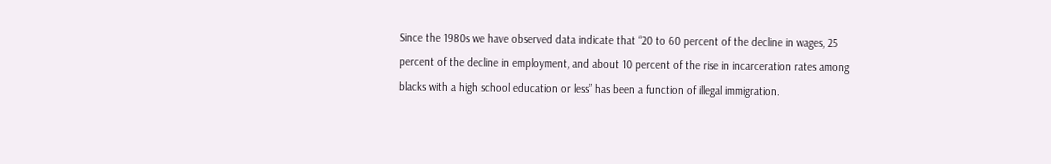Since the 1980s we have observed data indicate that “20 to 60 percent of the decline in wages, 25 percent of the decline in employment, and about 10 percent of the rise in incarceration rates among blacks with a high school education or less” has been a function of illegal immigration.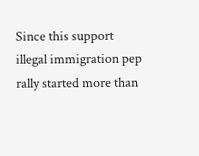Since this support illegal immigration pep rally started more than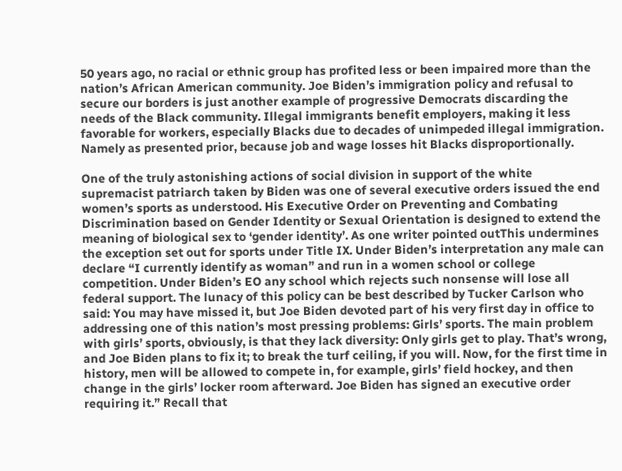50 years ago, no racial or ethnic group has profited less or been impaired more than the nation’s African American community. Joe Biden’s immigration policy and refusal to secure our borders is just another example of progressive Democrats discarding the needs of the Black community. Illegal immigrants benefit employers, making it less favorable for workers, especially Blacks due to decades of unimpeded illegal immigration. Namely as presented prior, because job and wage losses hit Blacks disproportionally.

One of the truly astonishing actions of social division in support of the white supremacist patriarch taken by Biden was one of several executive orders issued the end women’s sports as understood. His Executive Order on Preventing and Combating Discrimination based on Gender Identity or Sexual Orientation is designed to extend the meaning of biological sex to ‘gender identity’. As one writer pointed outThis undermines the exception set out for sports under Title IX. Under Biden’s interpretation any male can declare “I currently identify as woman” and run in a women school or college competition. Under Biden’s EO any school which rejects such nonsense will lose all federal support. The lunacy of this policy can be best described by Tucker Carlson who said: You may have missed it, but Joe Biden devoted part of his very first day in office to addressing one of this nation’s most pressing problems: Girls’ sports. The main problem with girls’ sports, obviously, is that they lack diversity: Only girls get to play. That’s wrong, and Joe Biden plans to fix it; to break the turf ceiling, if you will. Now, for the first time in history, men will be allowed to compete in, for example, girls’ field hockey, and then change in the girls’ locker room afterward. Joe Biden has signed an executive order requiring it.” Recall that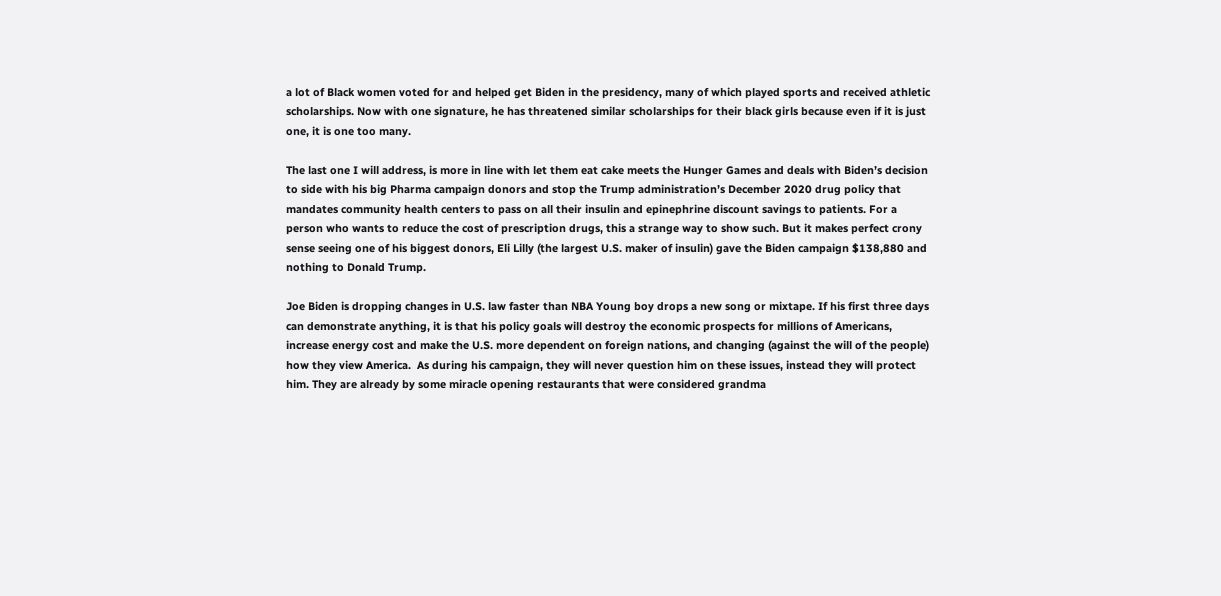a lot of Black women voted for and helped get Biden in the presidency, many of which played sports and received athletic scholarships. Now with one signature, he has threatened similar scholarships for their black girls because even if it is just one, it is one too many.

The last one I will address, is more in line with let them eat cake meets the Hunger Games and deals with Biden’s decision to side with his big Pharma campaign donors and stop the Trump administration’s December 2020 drug policy that mandates community health centers to pass on all their insulin and epinephrine discount savings to patients. For a person who wants to reduce the cost of prescription drugs, this a strange way to show such. But it makes perfect crony sense seeing one of his biggest donors, Eli Lilly (the largest U.S. maker of insulin) gave the Biden campaign $138,880 and nothing to Donald Trump.

Joe Biden is dropping changes in U.S. law faster than NBA Young boy drops a new song or mixtape. If his first three days can demonstrate anything, it is that his policy goals will destroy the economic prospects for millions of Americans, increase energy cost and make the U.S. more dependent on foreign nations, and changing (against the will of the people) how they view America.  As during his campaign, they will never question him on these issues, instead they will protect him. They are already by some miracle opening restaurants that were considered grandma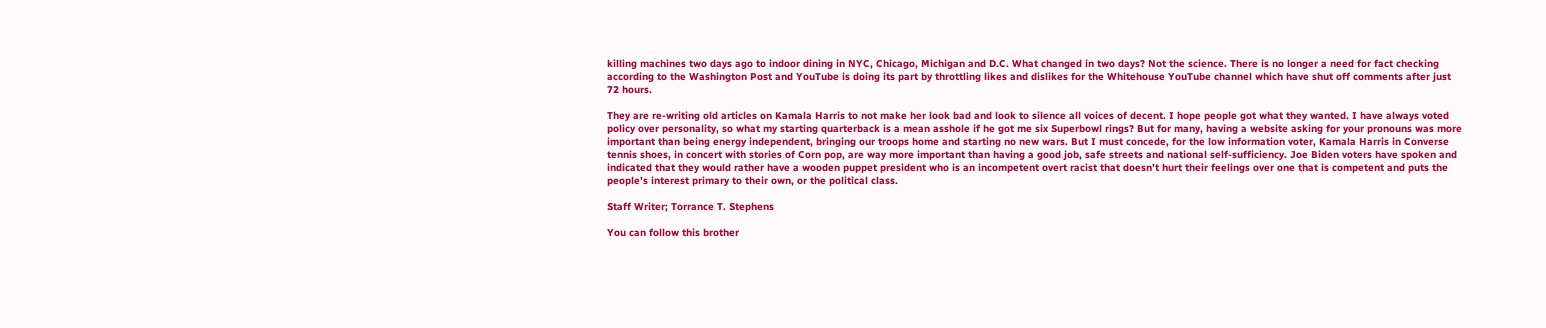killing machines two days ago to indoor dining in NYC, Chicago, Michigan and D.C. What changed in two days? Not the science. There is no longer a need for fact checking according to the Washington Post and YouTube is doing its part by throttling likes and dislikes for the Whitehouse YouTube channel which have shut off comments after just 72 hours.

They are re-writing old articles on Kamala Harris to not make her look bad and look to silence all voices of decent. I hope people got what they wanted. I have always voted policy over personality, so what my starting quarterback is a mean asshole if he got me six Superbowl rings? But for many, having a website asking for your pronouns was more important than being energy independent, bringing our troops home and starting no new wars. But I must concede, for the low information voter, Kamala Harris in Converse tennis shoes, in concert with stories of Corn pop, are way more important than having a good job, safe streets and national self-sufficiency. Joe Biden voters have spoken and indicated that they would rather have a wooden puppet president who is an incompetent overt racist that doesn’t hurt their feelings over one that is competent and puts the people’s interest primary to their own, or the political class.

Staff Writer; Torrance T. Stephens

You can follow this brother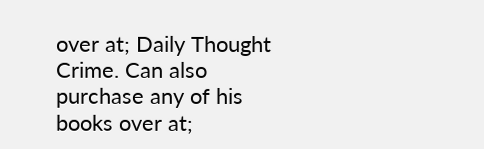over at; Daily Thought Crime. Can also purchase any of his books over at;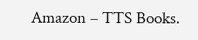Amazon – TTS Books.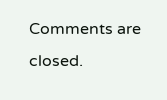Comments are closed.